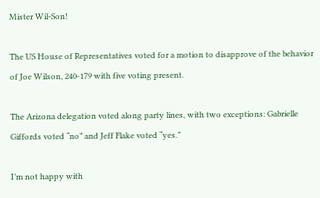Mister Wil-Son!

The US House of Representatives voted for a motion to disapprove of the behavior of Joe Wilson, 240-179 with five voting present.

The Arizona delegation voted along party lines, with two exceptions: Gabrielle Giffords voted “no” and Jeff Flake voted “yes.”

I’m not happy with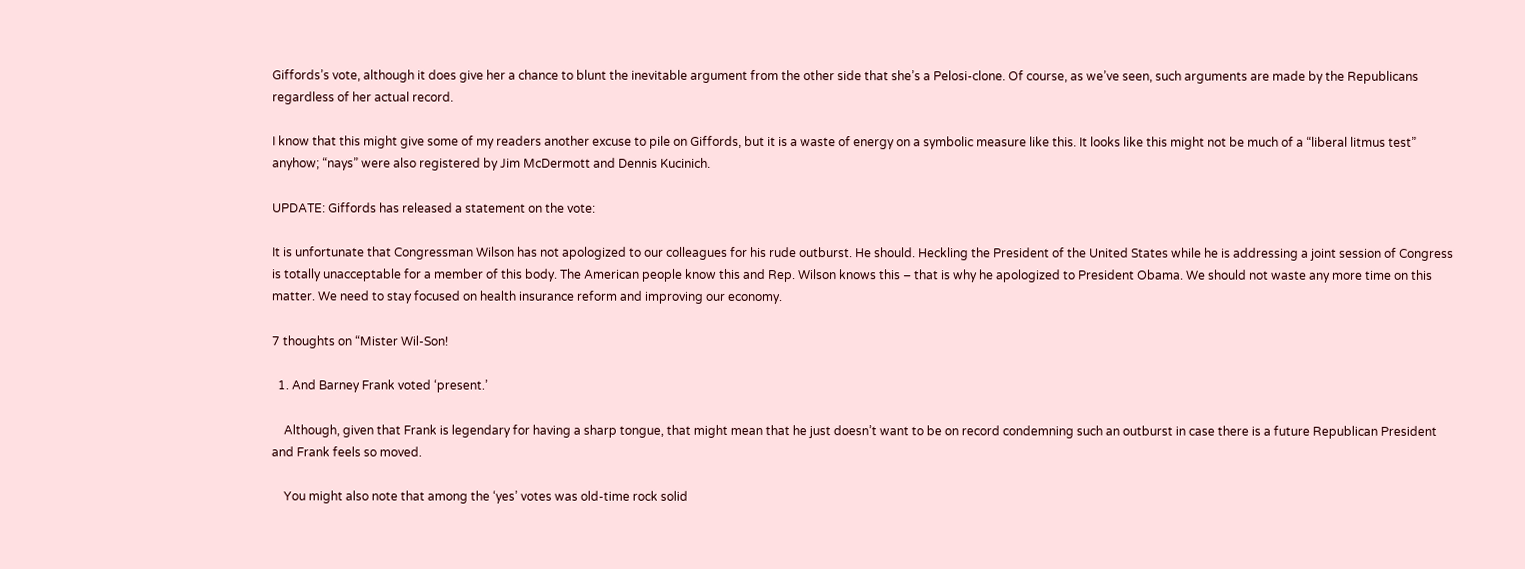Giffords’s vote, although it does give her a chance to blunt the inevitable argument from the other side that she’s a Pelosi-clone. Of course, as we’ve seen, such arguments are made by the Republicans regardless of her actual record.

I know that this might give some of my readers another excuse to pile on Giffords, but it is a waste of energy on a symbolic measure like this. It looks like this might not be much of a “liberal litmus test” anyhow; “nays” were also registered by Jim McDermott and Dennis Kucinich.

UPDATE: Giffords has released a statement on the vote:

It is unfortunate that Congressman Wilson has not apologized to our colleagues for his rude outburst. He should. Heckling the President of the United States while he is addressing a joint session of Congress is totally unacceptable for a member of this body. The American people know this and Rep. Wilson knows this – that is why he apologized to President Obama. We should not waste any more time on this matter. We need to stay focused on health insurance reform and improving our economy.

7 thoughts on “Mister Wil-Son!

  1. And Barney Frank voted ‘present.’

    Although, given that Frank is legendary for having a sharp tongue, that might mean that he just doesn’t want to be on record condemning such an outburst in case there is a future Republican President and Frank feels so moved.

    You might also note that among the ‘yes’ votes was old-time rock solid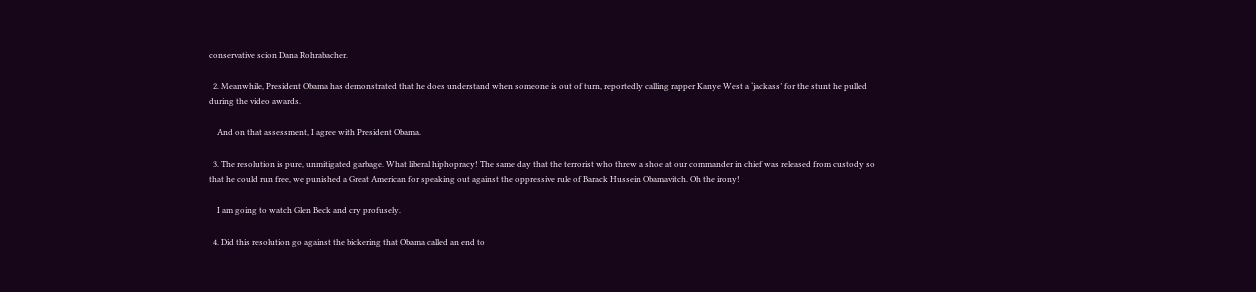conservative scion Dana Rohrabacher.

  2. Meanwhile, President Obama has demonstrated that he does understand when someone is out of turn, reportedly calling rapper Kanye West a ‘jackass’ for the stunt he pulled during the video awards.

    And on that assessment, I agree with President Obama.

  3. The resolution is pure, unmitigated garbage. What liberal hiphopracy! The same day that the terrorist who threw a shoe at our commander in chief was released from custody so that he could run free, we punished a Great American for speaking out against the oppressive rule of Barack Hussein Obamavitch. Oh the irony!

    I am going to watch Glen Beck and cry profusely.

  4. Did this resolution go against the bickering that Obama called an end to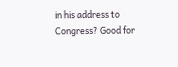in his address to Congress? Good for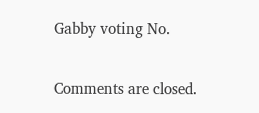Gabby voting No.

Comments are closed.